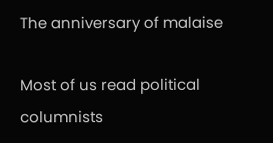The anniversary of malaise

Most of us read political columnists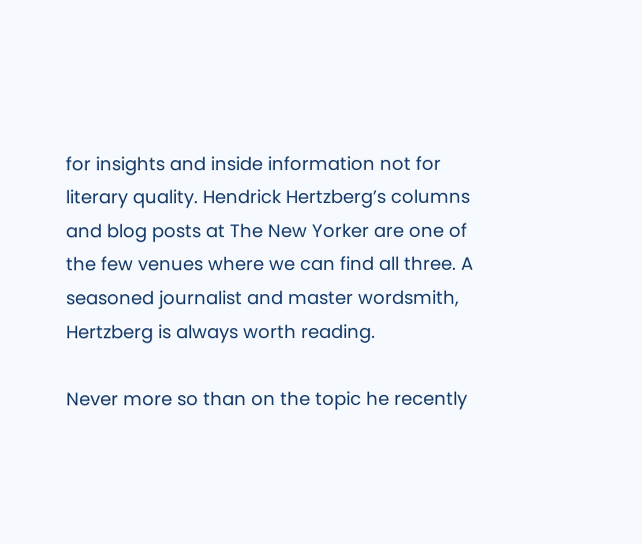for insights and inside information not for literary quality. Hendrick Hertzberg’s columns and blog posts at The New Yorker are one of the few venues where we can find all three. A seasoned journalist and master wordsmith, Hertzberg is always worth reading.

Never more so than on the topic he recently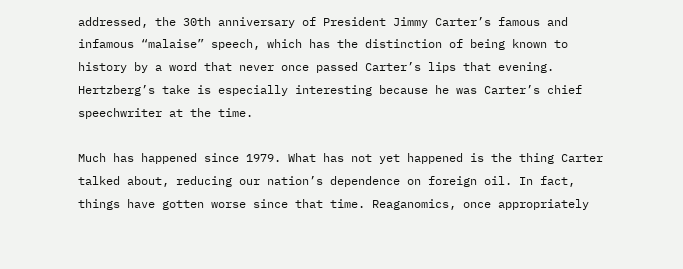addressed, the 30th anniversary of President Jimmy Carter’s famous and infamous “malaise” speech, which has the distinction of being known to history by a word that never once passed Carter’s lips that evening. Hertzberg’s take is especially interesting because he was Carter’s chief speechwriter at the time.

Much has happened since 1979. What has not yet happened is the thing Carter talked about, reducing our nation’s dependence on foreign oil. In fact, things have gotten worse since that time. Reaganomics, once appropriately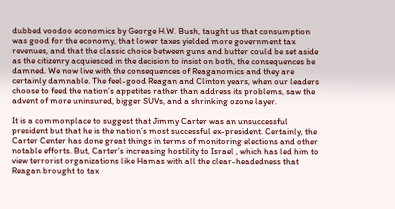dubbed voodoo economics by George H.W. Bush, taught us that consumption was good for the economy, that lower taxes yielded more government tax revenues, and that the classic choice between guns and butter could be set aside as the citizenry acquiesced in the decision to insist on both, the consequences be damned. We now live with the consequences of Reaganomics and they are certainly damnable. The feel-good Reagan and Clinton years, when our leaders choose to feed the nation’s appetites rather than address its problems, saw the advent of more uninsured, bigger SUVs, and a shrinking ozone layer.

It is a commonplace to suggest that Jimmy Carter was an unsuccessful president but that he is the nation’s most successful ex-president. Certainly, the Carter Center has done great things in terms of monitoring elections and other notable efforts. But, Carter’s increasing hostility to Israel , which has led him to view terrorist organizations like Hamas with all the clear-headedness that Reagan brought to tax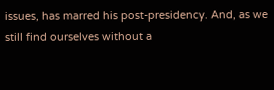issues, has marred his post-presidency. And, as we still find ourselves without a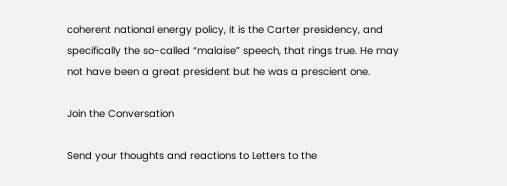coherent national energy policy, it is the Carter presidency, and specifically the so-called “malaise” speech, that rings true. He may not have been a great president but he was a prescient one.

Join the Conversation

Send your thoughts and reactions to Letters to the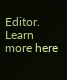Editor. Learn more here